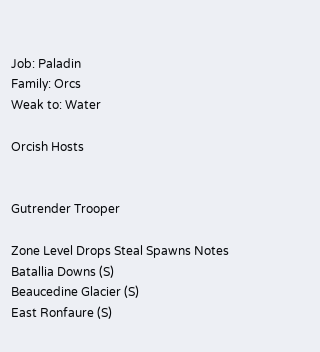Job: Paladin
Family: Orcs
Weak to: Water

Orcish Hosts


Gutrender Trooper

Zone Level Drops Steal Spawns Notes
Batallia Downs (S)
Beaucedine Glacier (S)
East Ronfaure (S)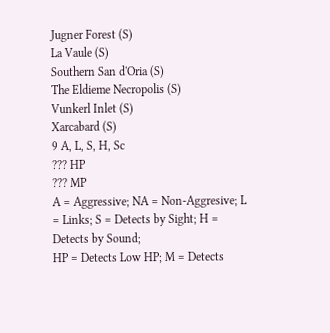Jugner Forest (S)
La Vaule (S)
Southern San d'Oria (S)
The Eldieme Necropolis (S)
Vunkerl Inlet (S)
Xarcabard (S)
9 A, L, S, H, Sc
??? HP
??? MP
A = Aggressive; NA = Non-Aggresive; L = Links; S = Detects by Sight; H = Detects by Sound;
HP = Detects Low HP; M = Detects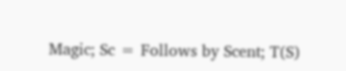Magic; Sc = Follows by Scent; T(S)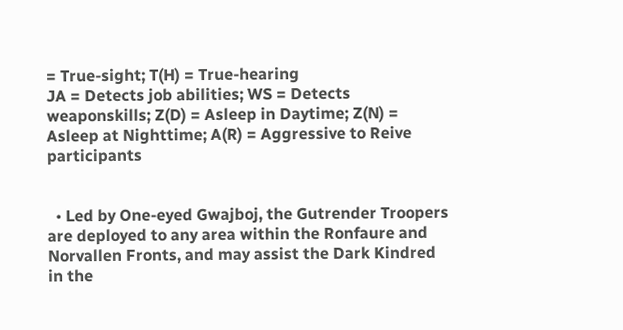= True-sight; T(H) = True-hearing
JA = Detects job abilities; WS = Detects weaponskills; Z(D) = Asleep in Daytime; Z(N) = Asleep at Nighttime; A(R) = Aggressive to Reive participants


  • Led by One-eyed Gwajboj, the Gutrender Troopers are deployed to any area within the Ronfaure and Norvallen Fronts, and may assist the Dark Kindred in the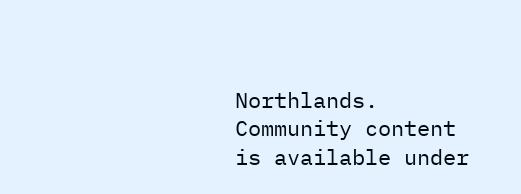Northlands.
Community content is available under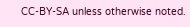CC-BY-SA unless otherwise noted.